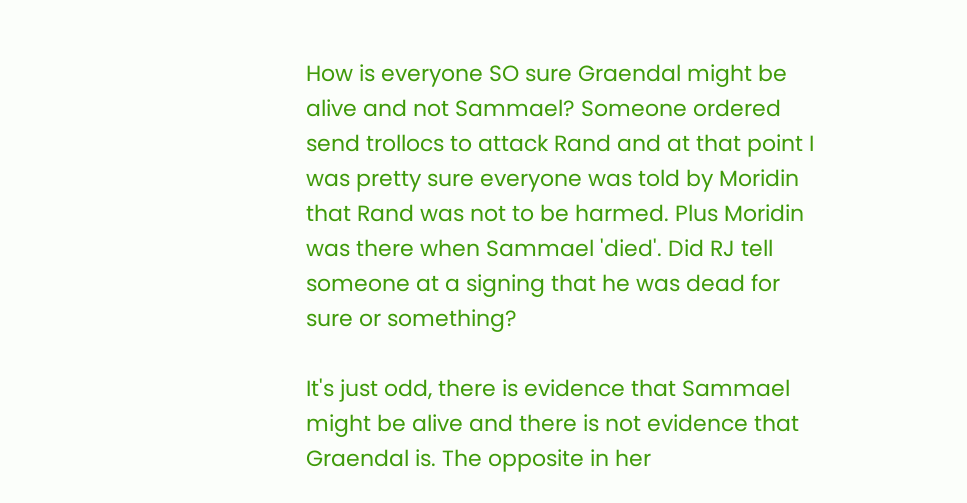How is everyone SO sure Graendal might be alive and not Sammael? Someone ordered send trollocs to attack Rand and at that point I was pretty sure everyone was told by Moridin that Rand was not to be harmed. Plus Moridin was there when Sammael 'died'. Did RJ tell someone at a signing that he was dead for sure or something?

It's just odd, there is evidence that Sammael might be alive and there is not evidence that Graendal is. The opposite in her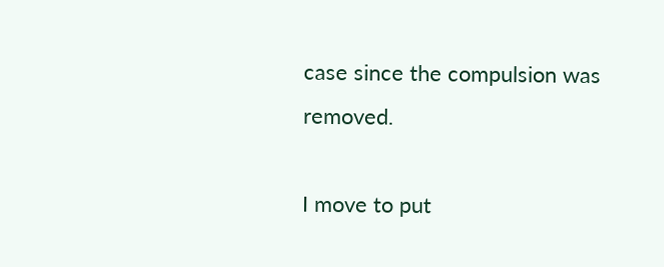case since the compulsion was removed.

I move to put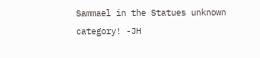Sammael in the Statues unknown category! -JH